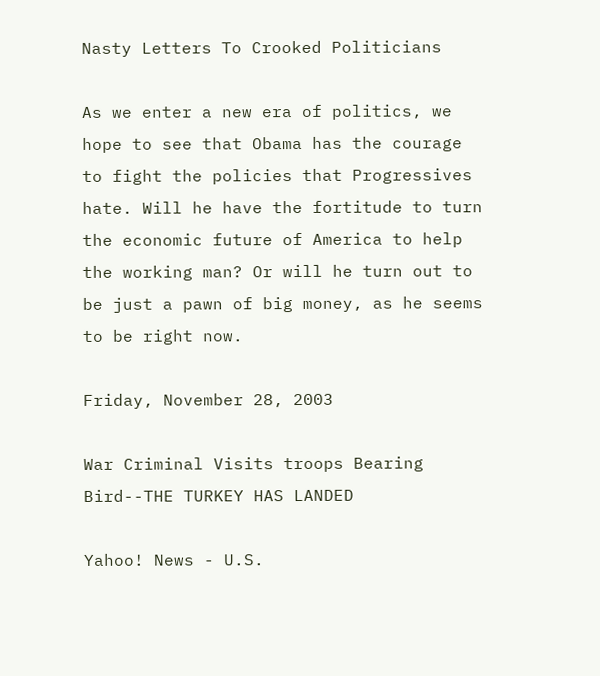Nasty Letters To Crooked Politicians

As we enter a new era of politics, we hope to see that Obama has the courage to fight the policies that Progressives hate. Will he have the fortitude to turn the economic future of America to help the working man? Or will he turn out to be just a pawn of big money, as he seems to be right now.

Friday, November 28, 2003

War Criminal Visits troops Bearing Bird--THE TURKEY HAS LANDED

Yahoo! News - U.S.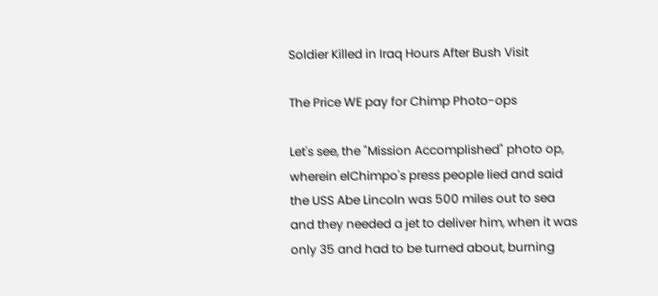Soldier Killed in Iraq Hours After Bush Visit

The Price WE pay for Chimp Photo-ops

Let's see, the "Mission Accomplished" photo op, wherein elChimpo's press people lied and said the USS Abe Lincoln was 500 miles out to sea and they needed a jet to deliver him, when it was only 35 and had to be turned about, burning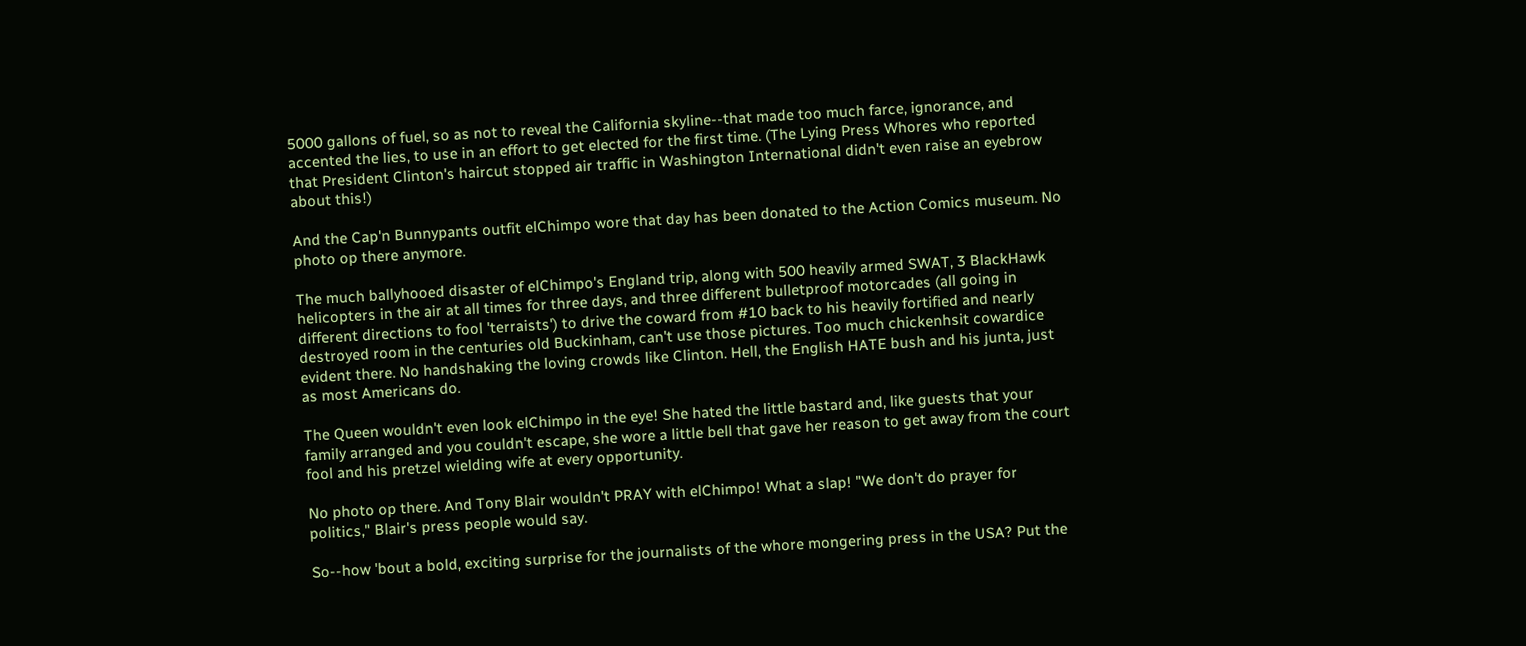5000 gallons of fuel, so as not to reveal the California skyline--that made too much farce, ignorance, and accented the lies, to use in an effort to get elected for the first time. (The Lying Press Whores who reported that President Clinton's haircut stopped air traffic in Washington International didn't even raise an eyebrow about this!)

And the Cap'n Bunnypants outfit elChimpo wore that day has been donated to the Action Comics museum. No photo op there anymore.

The much ballyhooed disaster of elChimpo's England trip, along with 500 heavily armed SWAT, 3 BlackHawk helicopters in the air at all times for three days, and three different bulletproof motorcades (all going in different directions to fool 'terraists') to drive the coward from #10 back to his heavily fortified and nearly destroyed room in the centuries old Buckinham, can't use those pictures. Too much chickenhsit cowardice evident there. No handshaking the loving crowds like Clinton. Hell, the English HATE bush and his junta, just as most Americans do.

The Queen wouldn't even look elChimpo in the eye! She hated the little bastard and, like guests that your family arranged and you couldn't escape, she wore a little bell that gave her reason to get away from the court fool and his pretzel wielding wife at every opportunity.

No photo op there. And Tony Blair wouldn't PRAY with elChimpo! What a slap! "We don't do prayer for politics," Blair's press people would say.

So--how 'bout a bold, exciting surprise for the journalists of the whore mongering press in the USA? Put the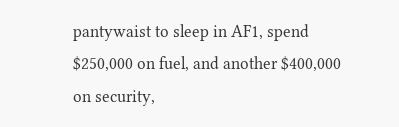pantywaist to sleep in AF1, spend $250,000 on fuel, and another $400,000 on security,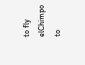to fly elChimpo to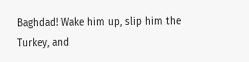Baghdad! Wake him up, slip him the Turkey, and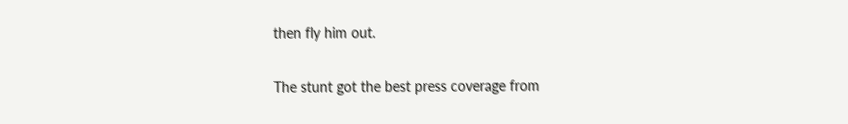then fly him out.

The stunt got the best press coverage from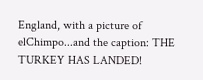England, with a picture of elChimpo...and the caption: THE TURKEY HAS LANDED!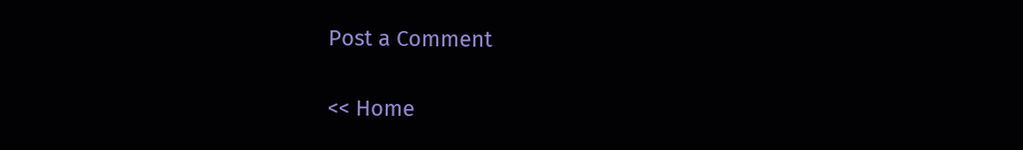Post a Comment

<< Home